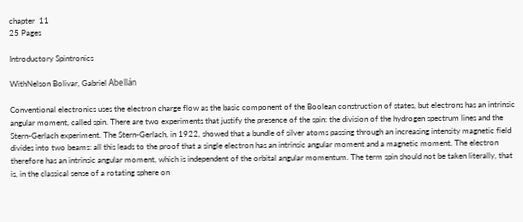chapter  11
25 Pages

Introductory Spintronics

WithNelson Bolivar, Gabriel Abellán

Conventional electronics uses the electron charge flow as the basic component of the Boolean construction of states, but electrons has an intrinsic angular moment, called spin. There are two experiments that justify the presence of the spin: the division of the hydrogen spectrum lines and the Stern-Gerlach experiment. The Stern-Gerlach, in 1922, showed that a bundle of silver atoms passing through an increasing intensity magnetic field divides into two beams: all this leads to the proof that a single electron has an intrinsic angular moment and a magnetic moment. The electron therefore has an intrinsic angular moment, which is independent of the orbital angular momentum. The term spin should not be taken literally, that is, in the classical sense of a rotating sphere on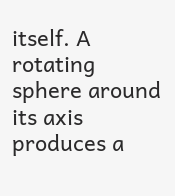itself. A rotating sphere around its axis produces a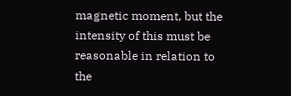magnetic moment, but the intensity of this must be reasonable in relation to the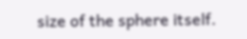size of the sphere itself.